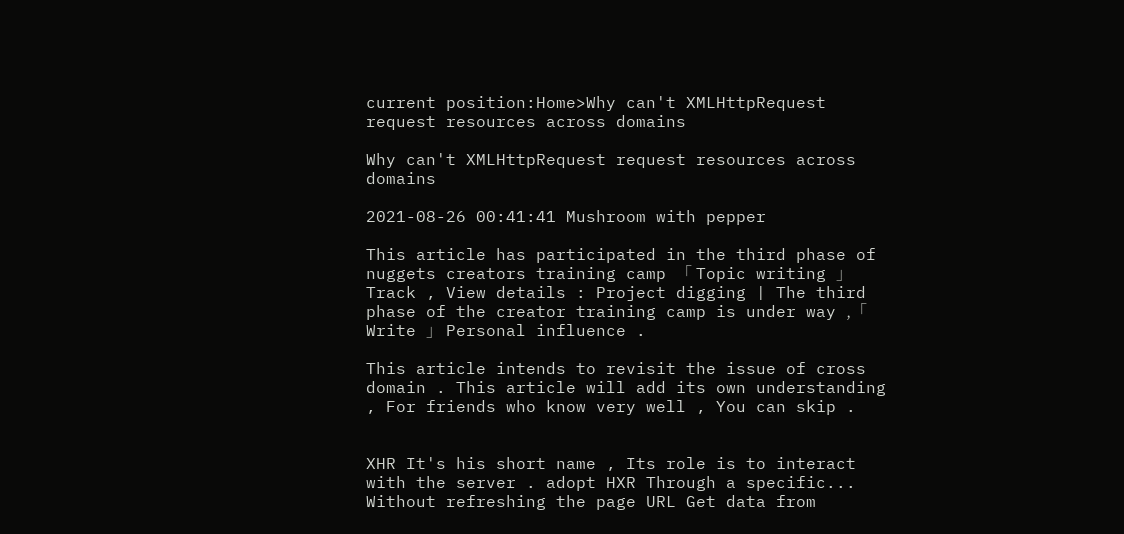current position:Home>Why can't XMLHttpRequest request resources across domains

Why can't XMLHttpRequest request resources across domains

2021-08-26 00:41:41 Mushroom with pepper

This article has participated in the third phase of nuggets creators training camp 「 Topic writing 」 Track , View details : Project digging | The third phase of the creator training camp is under way ,「 Write 」 Personal influence .

This article intends to revisit the issue of cross domain . This article will add its own understanding , For friends who know very well , You can skip .


XHR It's his short name , Its role is to interact with the server . adopt HXR Through a specific... Without refreshing the page URL Get data from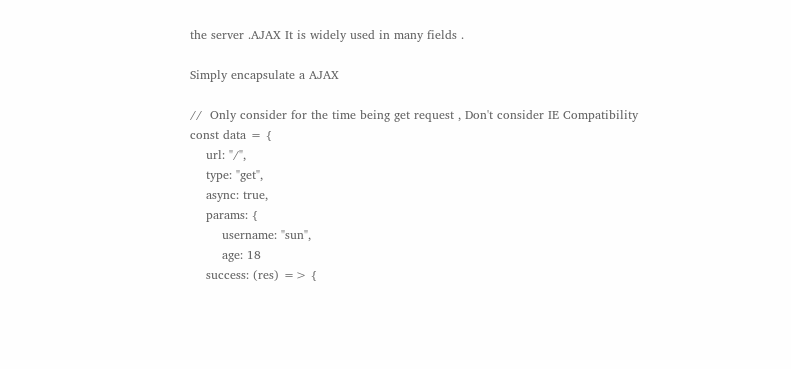the server .AJAX It is widely used in many fields .

Simply encapsulate a AJAX

//  Only consider for the time being get request , Don't consider IE Compatibility
const data = {
    url: "/",
    type: "get",
    async: true,
    params: {
        username: "sun",
        age: 18
    success: (res) => {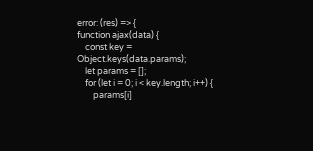error: (res) => {
function ajax(data) {
    const key = Object.keys(data.params);
    let params = [];
    for (let i = 0; i < key.length; i++) {
        params[i]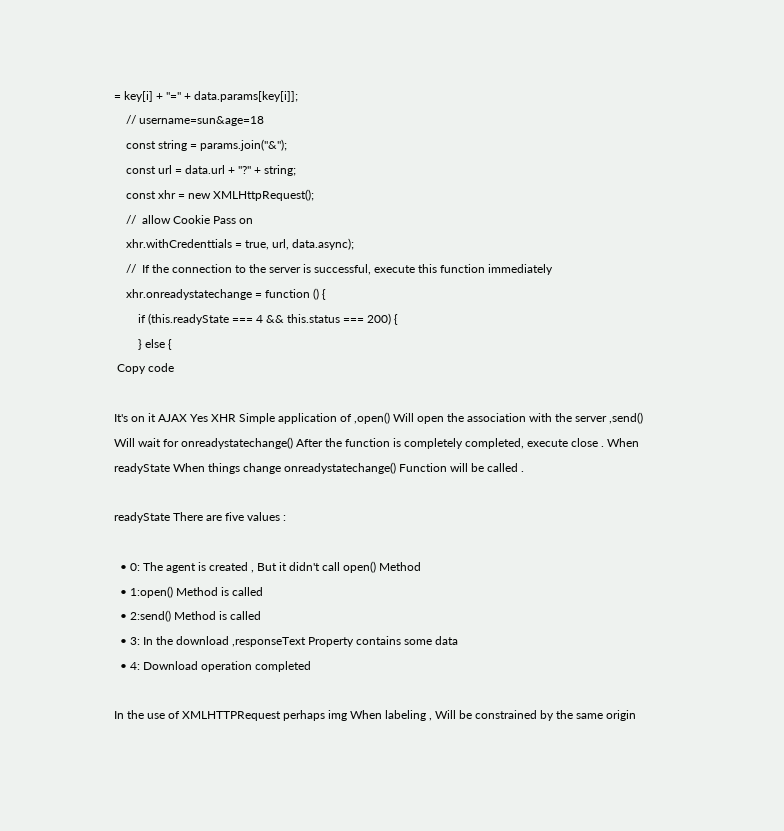= key[i] + "=" + data.params[key[i]];
    // username=sun&age=18
    const string = params.join("&");
    const url = data.url + "?" + string;
    const xhr = new XMLHttpRequest();
    //  allow Cookie Pass on
    xhr.withCredenttials = true, url, data.async);
    //  If the connection to the server is successful, execute this function immediately
    xhr.onreadystatechange = function () {
        if (this.readyState === 4 && this.status === 200) {
        } else {
 Copy code

It's on it AJAX Yes XHR Simple application of ,open() Will open the association with the server ,send() Will wait for onreadystatechange() After the function is completely completed, execute close . When readyState When things change onreadystatechange() Function will be called .

readyState There are five values :

  • 0: The agent is created , But it didn't call open() Method
  • 1:open() Method is called
  • 2:send() Method is called
  • 3: In the download ,responseText Property contains some data
  • 4: Download operation completed

In the use of XMLHTTPRequest perhaps img When labeling , Will be constrained by the same origin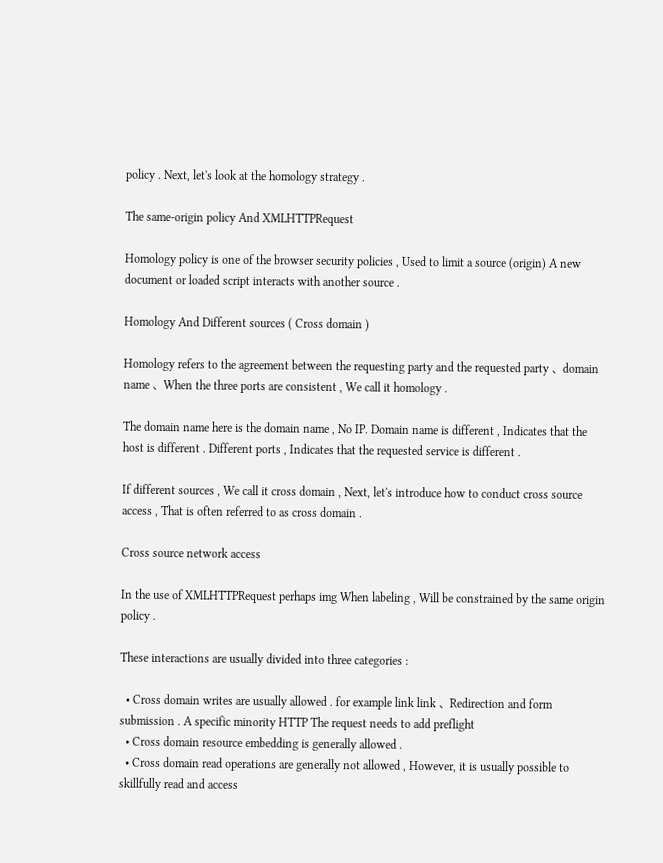policy . Next, let's look at the homology strategy .

The same-origin policy And XMLHTTPRequest

Homology policy is one of the browser security policies , Used to limit a source (origin) A new document or loaded script interacts with another source .

Homology And Different sources ( Cross domain )

Homology refers to the agreement between the requesting party and the requested party 、 domain name 、 When the three ports are consistent , We call it homology .

The domain name here is the domain name , No IP. Domain name is different , Indicates that the host is different . Different ports , Indicates that the requested service is different .

If different sources , We call it cross domain , Next, let's introduce how to conduct cross source access , That is often referred to as cross domain .

Cross source network access

In the use of XMLHTTPRequest perhaps img When labeling , Will be constrained by the same origin policy .

These interactions are usually divided into three categories :

  • Cross domain writes are usually allowed . for example link link 、 Redirection and form submission . A specific minority HTTP The request needs to add preflight
  • Cross domain resource embedding is generally allowed .
  • Cross domain read operations are generally not allowed , However, it is usually possible to skillfully read and access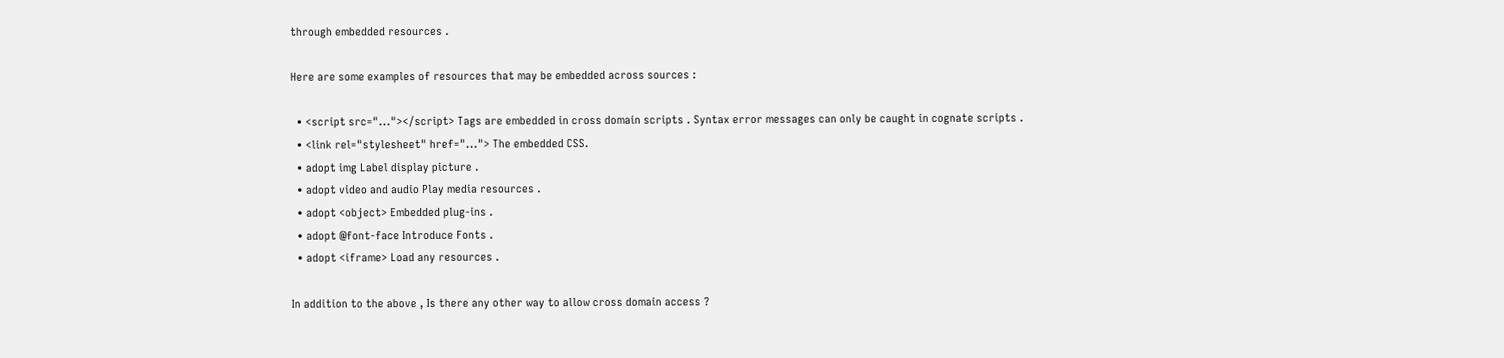through embedded resources .

Here are some examples of resources that may be embedded across sources :

  • <script src="..."></script> Tags are embedded in cross domain scripts . Syntax error messages can only be caught in cognate scripts .
  • <link rel="stylesheet" href="..."> The embedded CSS.
  • adopt img Label display picture .
  • adopt video and audio Play media resources .
  • adopt <object> Embedded plug-ins .
  • adopt @font-face Introduce Fonts .
  • adopt <iframe> Load any resources .

In addition to the above , Is there any other way to allow cross domain access ?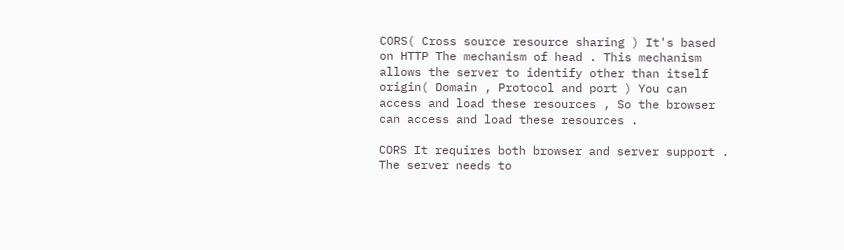CORS( Cross source resource sharing ) It's based on HTTP The mechanism of head . This mechanism allows the server to identify other than itself origin( Domain , Protocol and port ) You can access and load these resources , So the browser can access and load these resources .

CORS It requires both browser and server support . The server needs to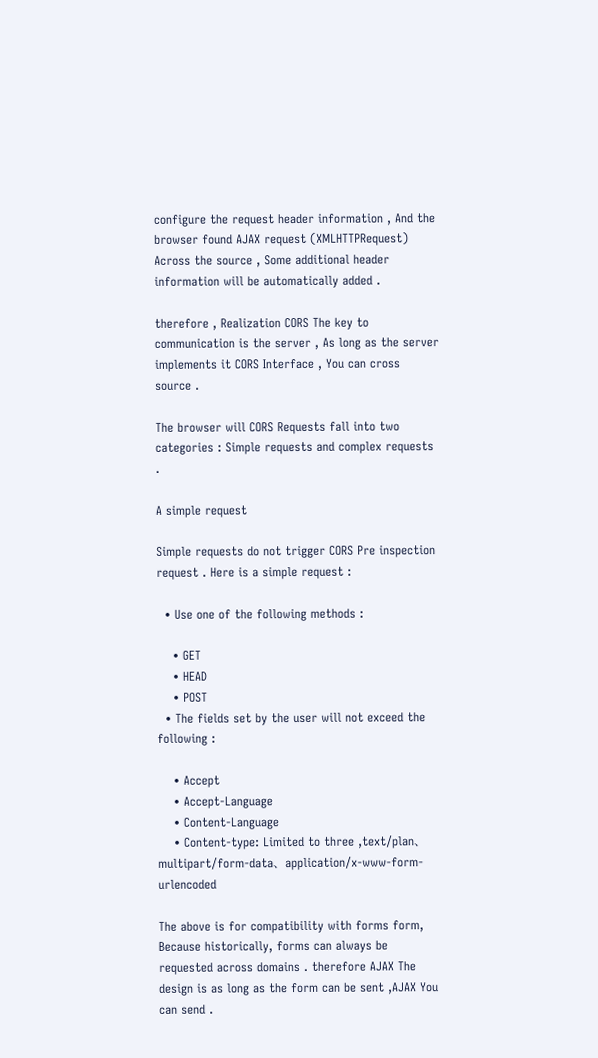configure the request header information , And the browser found AJAX request (XMLHTTPRequest) Across the source , Some additional header information will be automatically added .

therefore , Realization CORS The key to communication is the server , As long as the server implements it CORS Interface , You can cross source .

The browser will CORS Requests fall into two categories : Simple requests and complex requests .

A simple request

Simple requests do not trigger CORS Pre inspection request . Here is a simple request :

  • Use one of the following methods :

    • GET
    • HEAD
    • POST
  • The fields set by the user will not exceed the following :

    • Accept
    • Accept-Language
    • Content-Language
    • Content-type: Limited to three ,text/plan、multipart/form-data、application/x-www-form-urlencoded

The above is for compatibility with forms form, Because historically, forms can always be requested across domains . therefore AJAX The design is as long as the form can be sent ,AJAX You can send .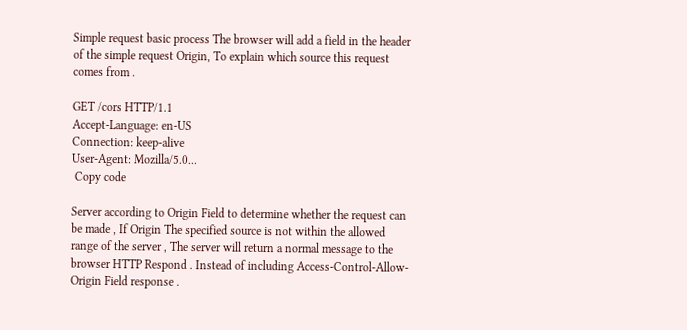Simple request basic process The browser will add a field in the header of the simple request Origin, To explain which source this request comes from .

GET /cors HTTP/1.1
Accept-Language: en-US
Connection: keep-alive
User-Agent: Mozilla/5.0...
 Copy code

Server according to Origin Field to determine whether the request can be made , If Origin The specified source is not within the allowed range of the server , The server will return a normal message to the browser HTTP Respond . Instead of including Access-Control-Allow-Origin Field response .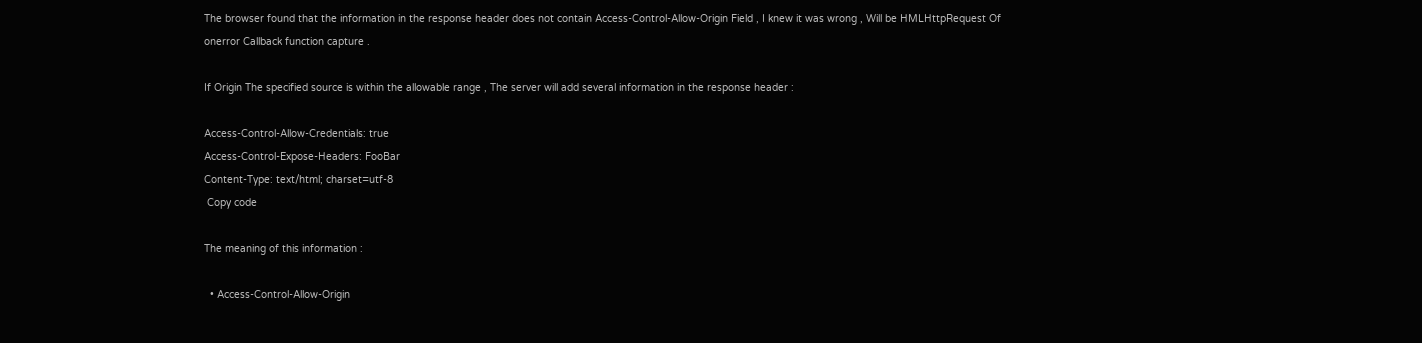The browser found that the information in the response header does not contain Access-Control-Allow-Origin Field , I knew it was wrong , Will be HMLHttpRequest Of onerror Callback function capture .

If Origin The specified source is within the allowable range , The server will add several information in the response header :

Access-Control-Allow-Credentials: true
Access-Control-Expose-Headers: FooBar
Content-Type: text/html; charset=utf-8
 Copy code

The meaning of this information :

  • Access-Control-Allow-Origin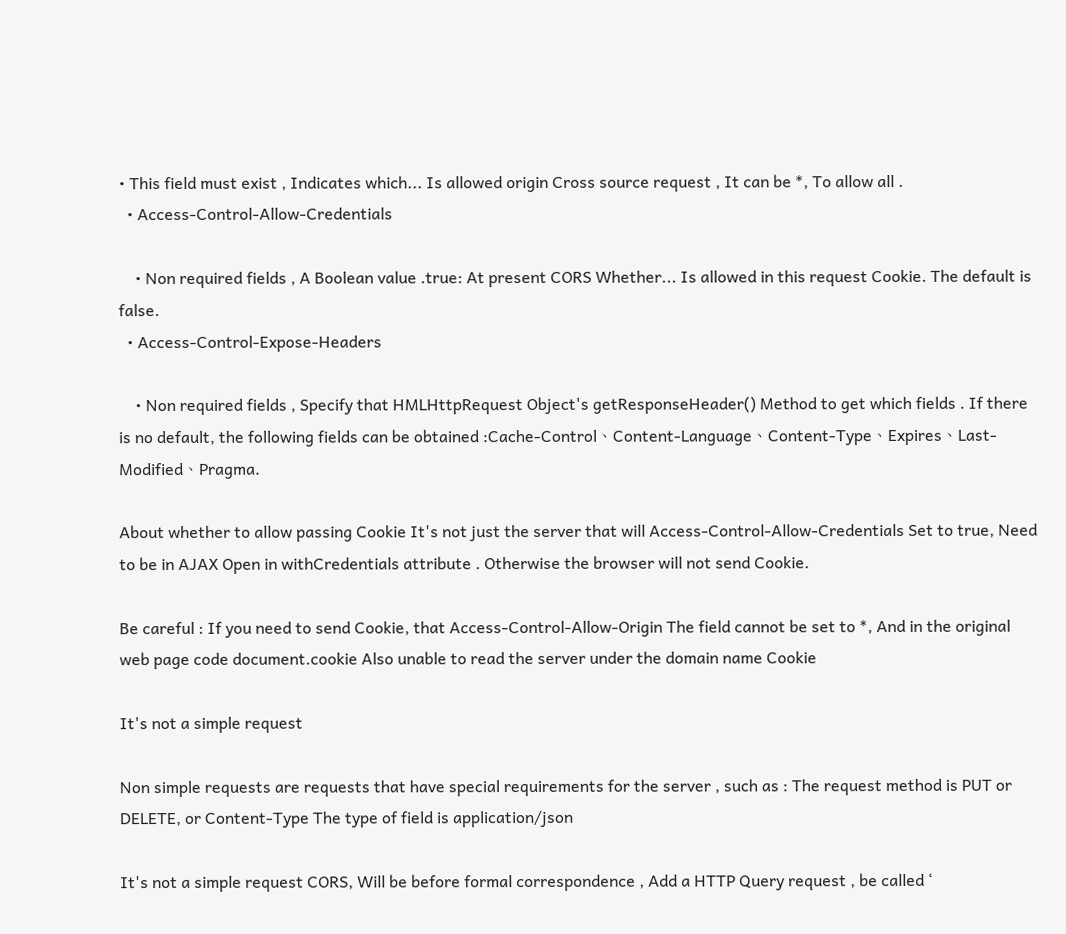• This field must exist , Indicates which... Is allowed origin Cross source request , It can be *, To allow all .
  • Access-Control-Allow-Credentials

    • Non required fields , A Boolean value .true: At present CORS Whether... Is allowed in this request Cookie. The default is false.
  • Access-Control-Expose-Headers

    • Non required fields , Specify that HMLHttpRequest Object's getResponseHeader() Method to get which fields . If there is no default, the following fields can be obtained :Cache-Control、Content-Language、Content-Type、Expires、Last-Modified、Pragma.

About whether to allow passing Cookie It's not just the server that will Access-Control-Allow-Credentials Set to true, Need to be in AJAX Open in withCredentials attribute . Otherwise the browser will not send Cookie.

Be careful : If you need to send Cookie, that Access-Control-Allow-Origin The field cannot be set to *, And in the original web page code document.cookie Also unable to read the server under the domain name Cookie

It's not a simple request

Non simple requests are requests that have special requirements for the server , such as : The request method is PUT or DELETE, or Content-Type The type of field is application/json

It's not a simple request CORS, Will be before formal correspondence , Add a HTTP Query request , be called ‘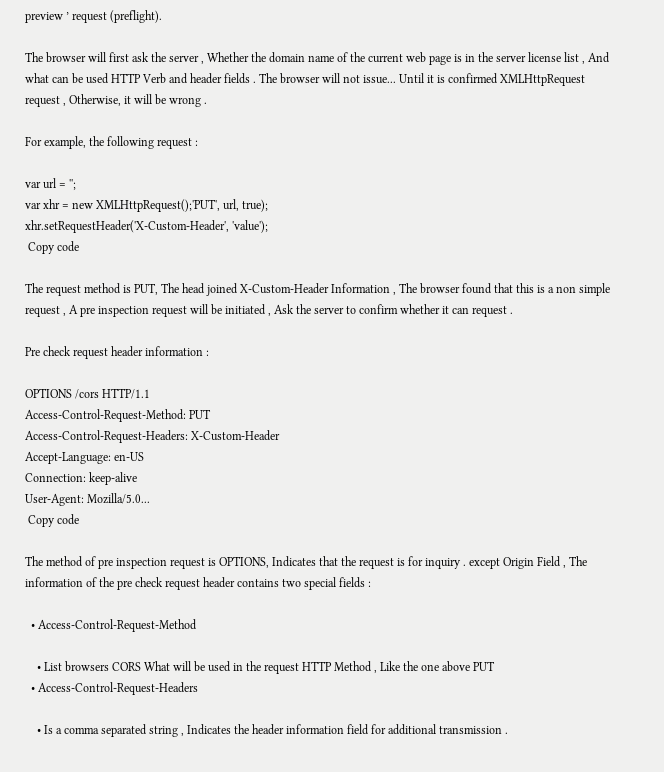preview ’ request (preflight).

The browser will first ask the server , Whether the domain name of the current web page is in the server license list , And what can be used HTTP Verb and header fields . The browser will not issue... Until it is confirmed XMLHttpRequest request , Otherwise, it will be wrong .

For example, the following request :

var url = '';
var xhr = new XMLHttpRequest();'PUT', url, true);
xhr.setRequestHeader('X-Custom-Header', 'value');
 Copy code

The request method is PUT, The head joined X-Custom-Header Information , The browser found that this is a non simple request , A pre inspection request will be initiated , Ask the server to confirm whether it can request .

Pre check request header information :

OPTIONS /cors HTTP/1.1
Access-Control-Request-Method: PUT
Access-Control-Request-Headers: X-Custom-Header
Accept-Language: en-US
Connection: keep-alive
User-Agent: Mozilla/5.0...
 Copy code

The method of pre inspection request is OPTIONS, Indicates that the request is for inquiry . except Origin Field , The information of the pre check request header contains two special fields :

  • Access-Control-Request-Method

    • List browsers CORS What will be used in the request HTTP Method , Like the one above PUT
  • Access-Control-Request-Headers

    • Is a comma separated string , Indicates the header information field for additional transmission .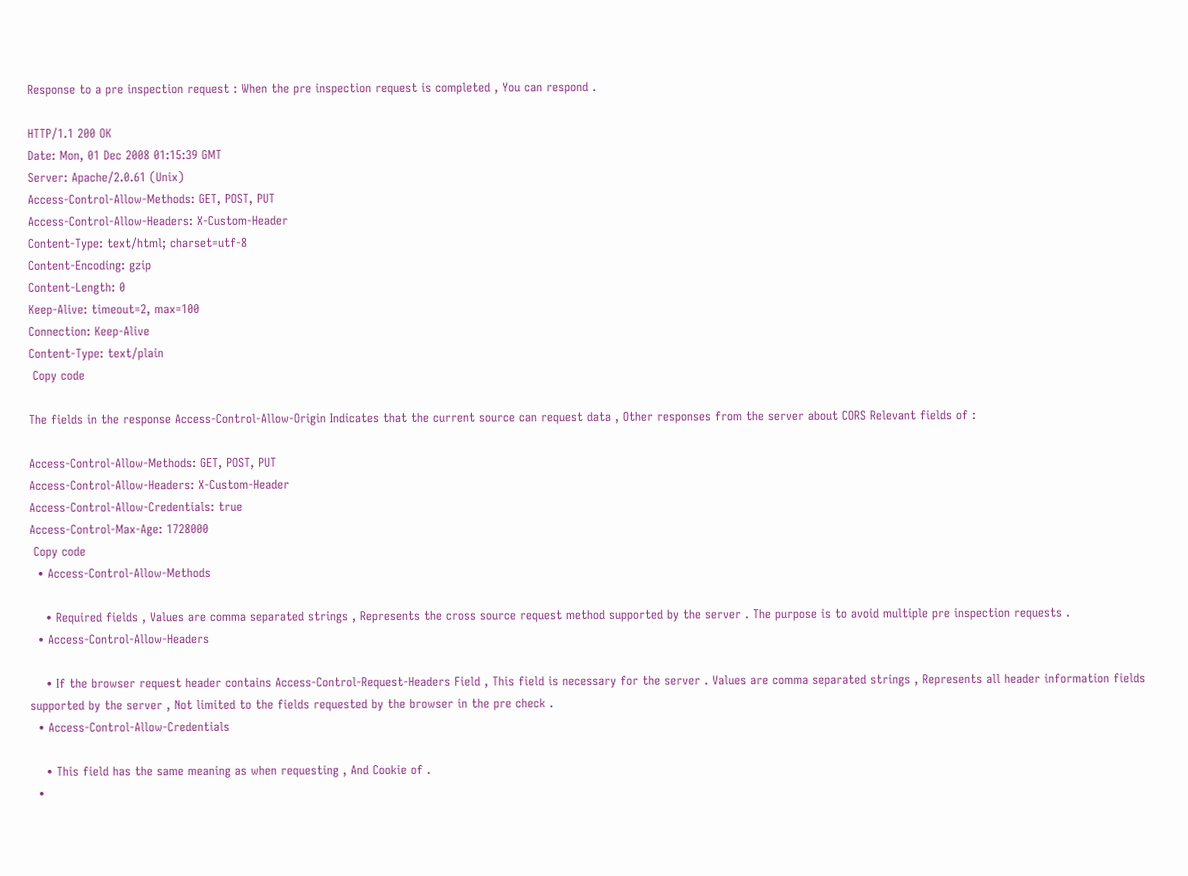Response to a pre inspection request : When the pre inspection request is completed , You can respond .

HTTP/1.1 200 OK
Date: Mon, 01 Dec 2008 01:15:39 GMT
Server: Apache/2.0.61 (Unix)
Access-Control-Allow-Methods: GET, POST, PUT
Access-Control-Allow-Headers: X-Custom-Header
Content-Type: text/html; charset=utf-8
Content-Encoding: gzip
Content-Length: 0
Keep-Alive: timeout=2, max=100
Connection: Keep-Alive
Content-Type: text/plain
 Copy code

The fields in the response Access-Control-Allow-Origin Indicates that the current source can request data , Other responses from the server about CORS Relevant fields of :

Access-Control-Allow-Methods: GET, POST, PUT
Access-Control-Allow-Headers: X-Custom-Header
Access-Control-Allow-Credentials: true
Access-Control-Max-Age: 1728000
 Copy code
  • Access-Control-Allow-Methods

    • Required fields , Values are comma separated strings , Represents the cross source request method supported by the server . The purpose is to avoid multiple pre inspection requests .
  • Access-Control-Allow-Headers

    • If the browser request header contains Access-Control-Request-Headers Field , This field is necessary for the server . Values are comma separated strings , Represents all header information fields supported by the server , Not limited to the fields requested by the browser in the pre check .
  • Access-Control-Allow-Credentials

    • This field has the same meaning as when requesting , And Cookie of .
  •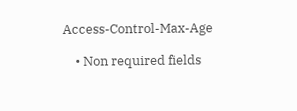Access-Control-Max-Age

    • Non required fields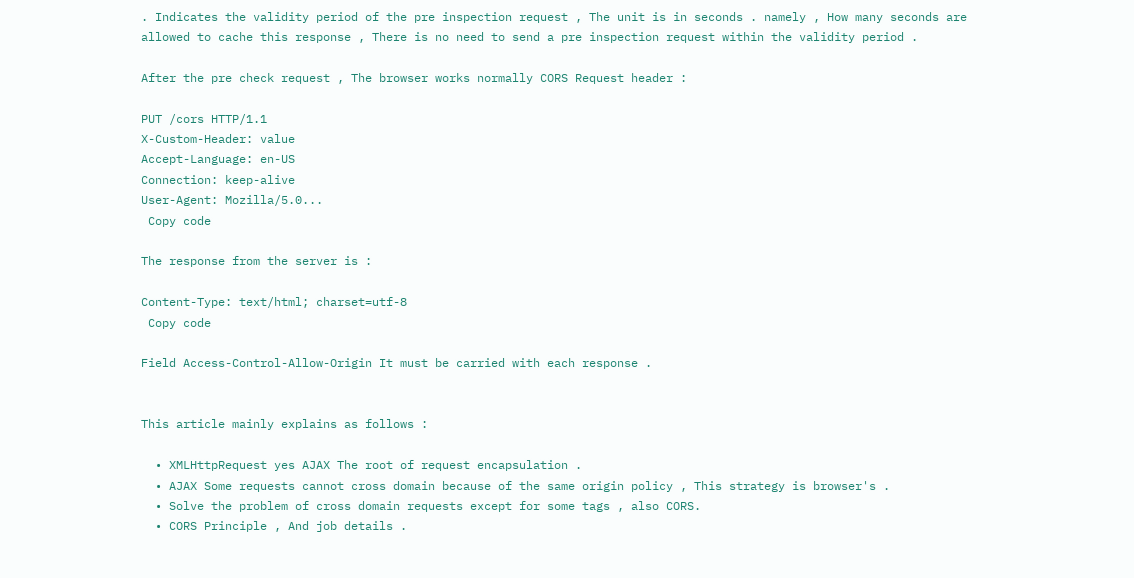. Indicates the validity period of the pre inspection request , The unit is in seconds . namely , How many seconds are allowed to cache this response , There is no need to send a pre inspection request within the validity period .

After the pre check request , The browser works normally CORS Request header :

PUT /cors HTTP/1.1
X-Custom-Header: value
Accept-Language: en-US
Connection: keep-alive
User-Agent: Mozilla/5.0...
 Copy code

The response from the server is :

Content-Type: text/html; charset=utf-8
 Copy code

Field Access-Control-Allow-Origin It must be carried with each response .


This article mainly explains as follows :

  • XMLHttpRequest yes AJAX The root of request encapsulation .
  • AJAX Some requests cannot cross domain because of the same origin policy , This strategy is browser's .
  • Solve the problem of cross domain requests except for some tags , also CORS.
  • CORS Principle , And job details .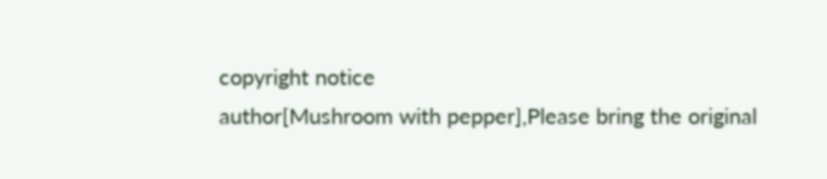copyright notice
author[Mushroom with pepper],Please bring the original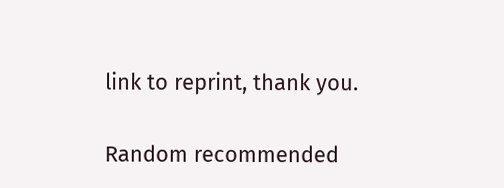link to reprint, thank you.

Random recommended